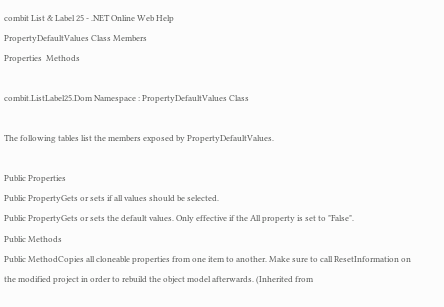combit List & Label 25 - .NET Online Web Help
PropertyDefaultValues Class Members
Properties  Methods

combit.ListLabel25.Dom Namespace : PropertyDefaultValues Class

The following tables list the members exposed by PropertyDefaultValues.

Public Properties
Public PropertyGets or sets if all values should be selected.
Public PropertyGets or sets the default values. Only effective if the All property is set to "False".
Public Methods
Public MethodCopies all cloneable properties from one item to another. Make sure to call ResetInformation on the modified project in order to rebuild the object model afterwards. (Inherited from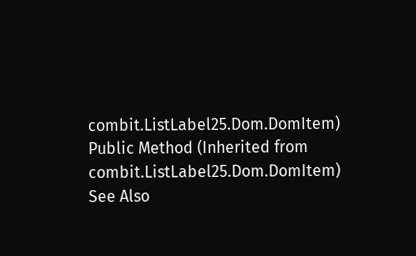combit.ListLabel25.Dom.DomItem)
Public Method (Inherited from combit.ListLabel25.Dom.DomItem)
See Also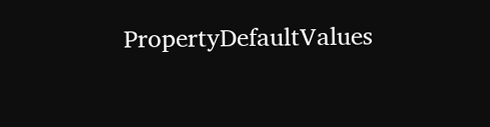PropertyDefaultValues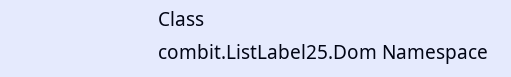Class
combit.ListLabel25.Dom Namespace